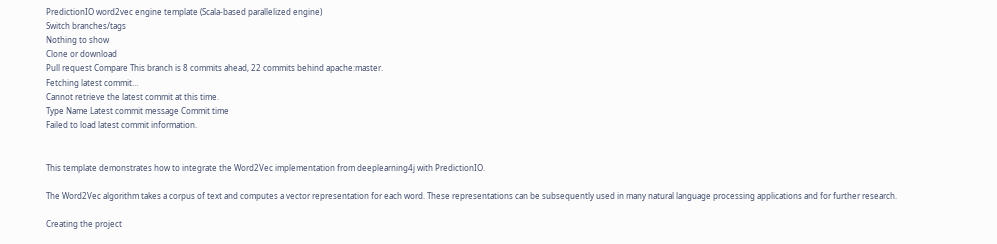PredictionIO word2vec engine template (Scala-based parallelized engine)
Switch branches/tags
Nothing to show
Clone or download
Pull request Compare This branch is 8 commits ahead, 22 commits behind apache:master.
Fetching latest commit…
Cannot retrieve the latest commit at this time.
Type Name Latest commit message Commit time
Failed to load latest commit information.


This template demonstrates how to integrate the Word2Vec implementation from deeplearning4j with PredictionIO.

The Word2Vec algorithm takes a corpus of text and computes a vector representation for each word. These representations can be subsequently used in many natural language processing applications and for further research.

Creating the project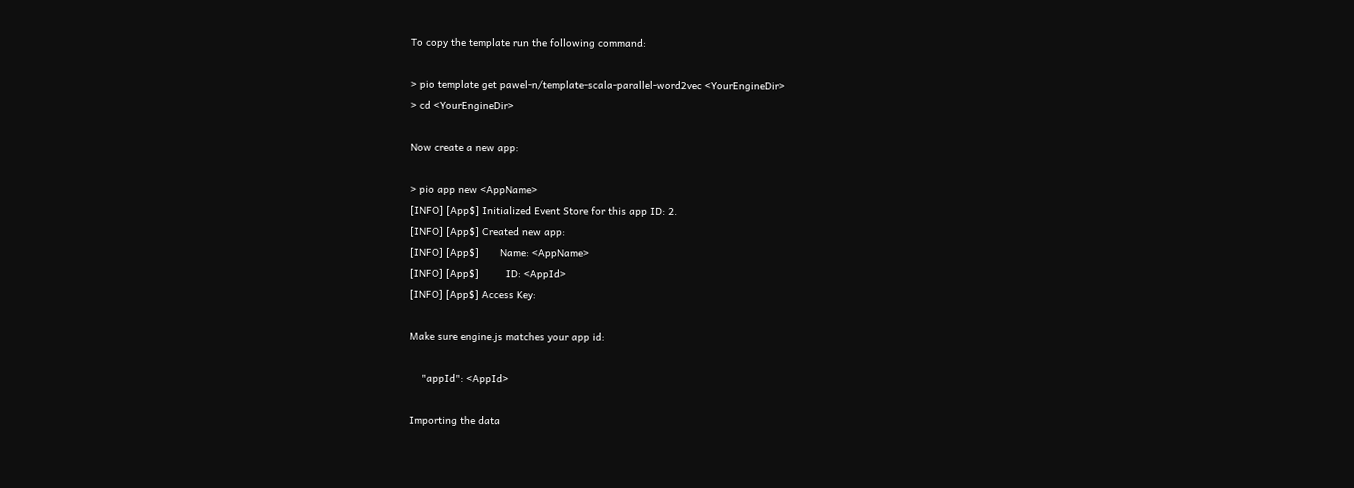To copy the template run the following command:

> pio template get pawel-n/template-scala-parallel-word2vec <YourEngineDir>
> cd <YourEngineDir>

Now create a new app:

> pio app new <AppName>
[INFO] [App$] Initialized Event Store for this app ID: 2.
[INFO] [App$] Created new app:
[INFO] [App$]       Name: <AppName>
[INFO] [App$]         ID: <AppId>
[INFO] [App$] Access Key:

Make sure engine.js matches your app id:

    "appId": <AppId>

Importing the data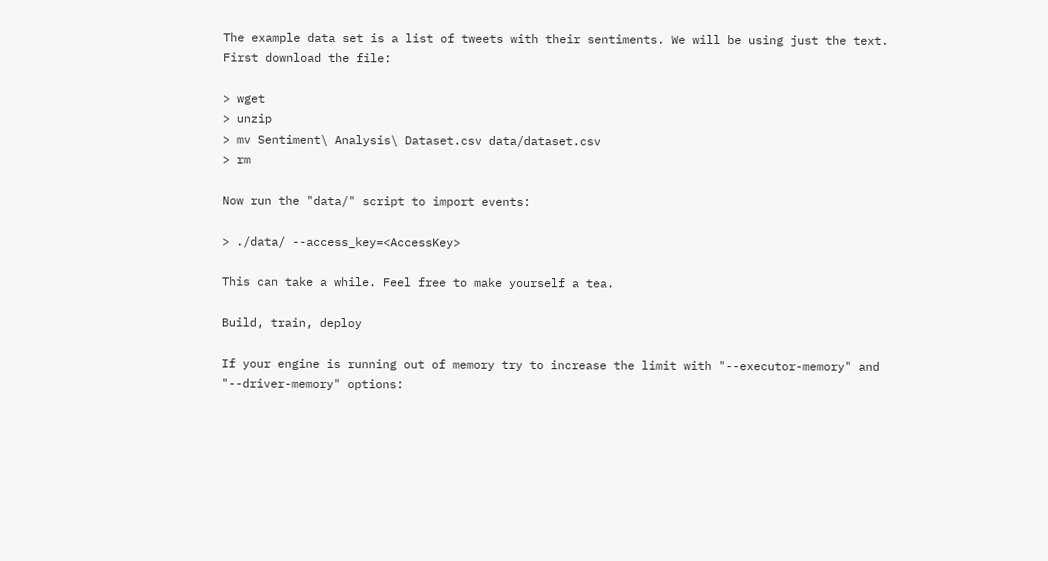The example data set is a list of tweets with their sentiments. We will be using just the text. First download the file:

> wget
> unzip
> mv Sentiment\ Analysis\ Dataset.csv data/dataset.csv
> rm

Now run the "data/" script to import events:

> ./data/ --access_key=<AccessKey>

This can take a while. Feel free to make yourself a tea.

Build, train, deploy

If your engine is running out of memory try to increase the limit with "--executor-memory" and "--driver-memory" options: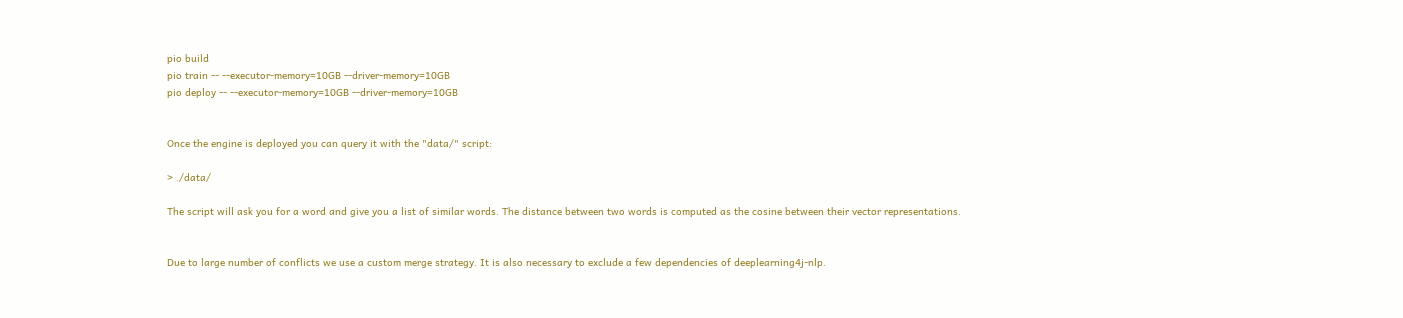pio build
pio train -- --executor-memory=10GB --driver-memory=10GB
pio deploy -- --executor-memory=10GB --driver-memory=10GB


Once the engine is deployed you can query it with the "data/" script:

> ./data/

The script will ask you for a word and give you a list of similar words. The distance between two words is computed as the cosine between their vector representations.


Due to large number of conflicts we use a custom merge strategy. It is also necessary to exclude a few dependencies of deeplearning4j-nlp.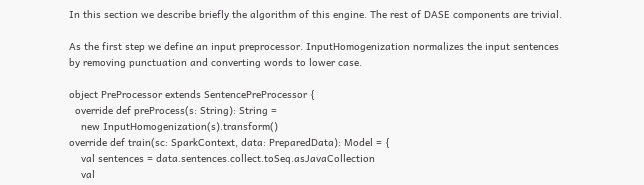In this section we describe briefly the algorithm of this engine. The rest of DASE components are trivial.

As the first step we define an input preprocessor. InputHomogenization normalizes the input sentences by removing punctuation and converting words to lower case.

object PreProcessor extends SentencePreProcessor {
  override def preProcess(s: String): String =
    new InputHomogenization(s).transform()
override def train(sc: SparkContext, data: PreparedData): Model = {
    val sentences = data.sentences.collect.toSeq.asJavaCollection
    val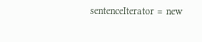sentenceIterator = new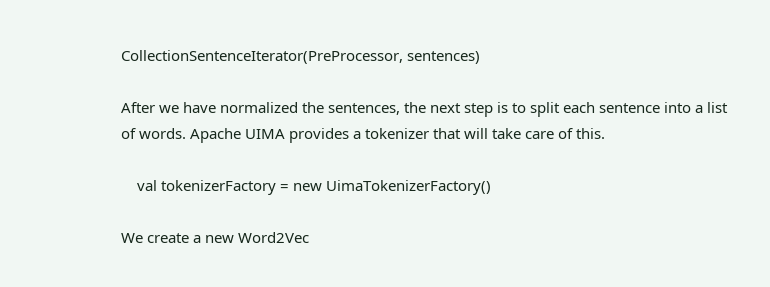CollectionSentenceIterator(PreProcessor, sentences)

After we have normalized the sentences, the next step is to split each sentence into a list of words. Apache UIMA provides a tokenizer that will take care of this.

    val tokenizerFactory = new UimaTokenizerFactory()

We create a new Word2Vec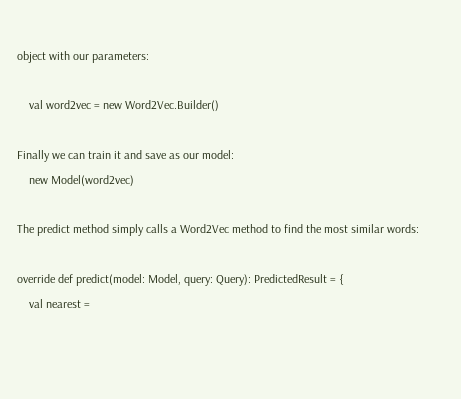object with our parameters:

    val word2vec = new Word2Vec.Builder()

Finally we can train it and save as our model:
    new Model(word2vec)

The predict method simply calls a Word2Vec method to find the most similar words:

override def predict(model: Model, query: Query): PredictedResult = {
    val nearest =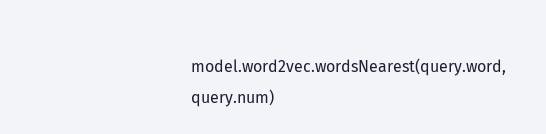model.word2vec.wordsNearest(query.word, query.num)